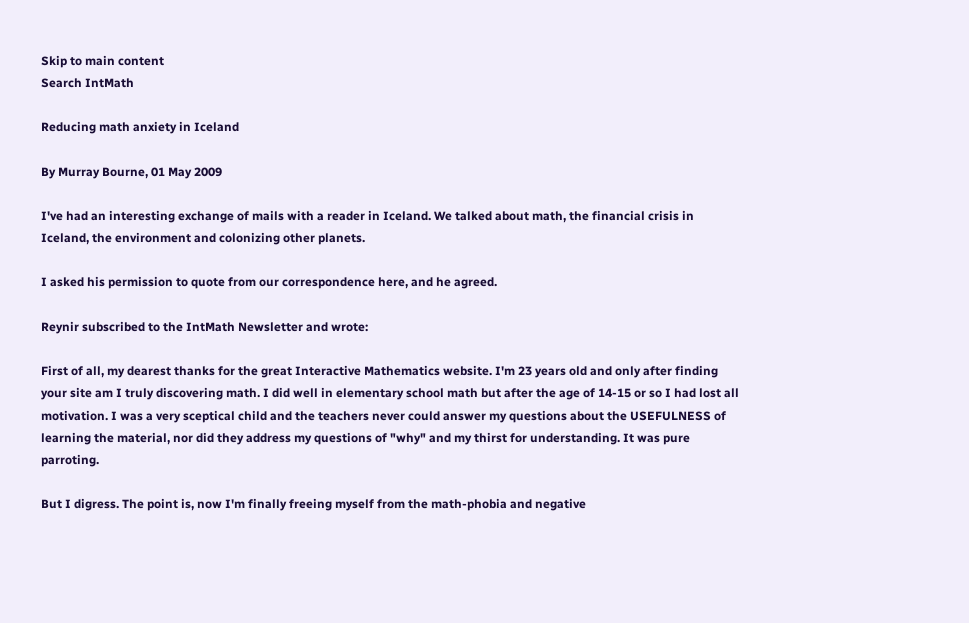Skip to main content
Search IntMath

Reducing math anxiety in Iceland

By Murray Bourne, 01 May 2009

I've had an interesting exchange of mails with a reader in Iceland. We talked about math, the financial crisis in Iceland, the environment and colonizing other planets.

I asked his permission to quote from our correspondence here, and he agreed.

Reynir subscribed to the IntMath Newsletter and wrote:

First of all, my dearest thanks for the great Interactive Mathematics website. I'm 23 years old and only after finding your site am I truly discovering math. I did well in elementary school math but after the age of 14-15 or so I had lost all motivation. I was a very sceptical child and the teachers never could answer my questions about the USEFULNESS of learning the material, nor did they address my questions of "why" and my thirst for understanding. It was pure parroting.

But I digress. The point is, now I'm finally freeing myself from the math-phobia and negative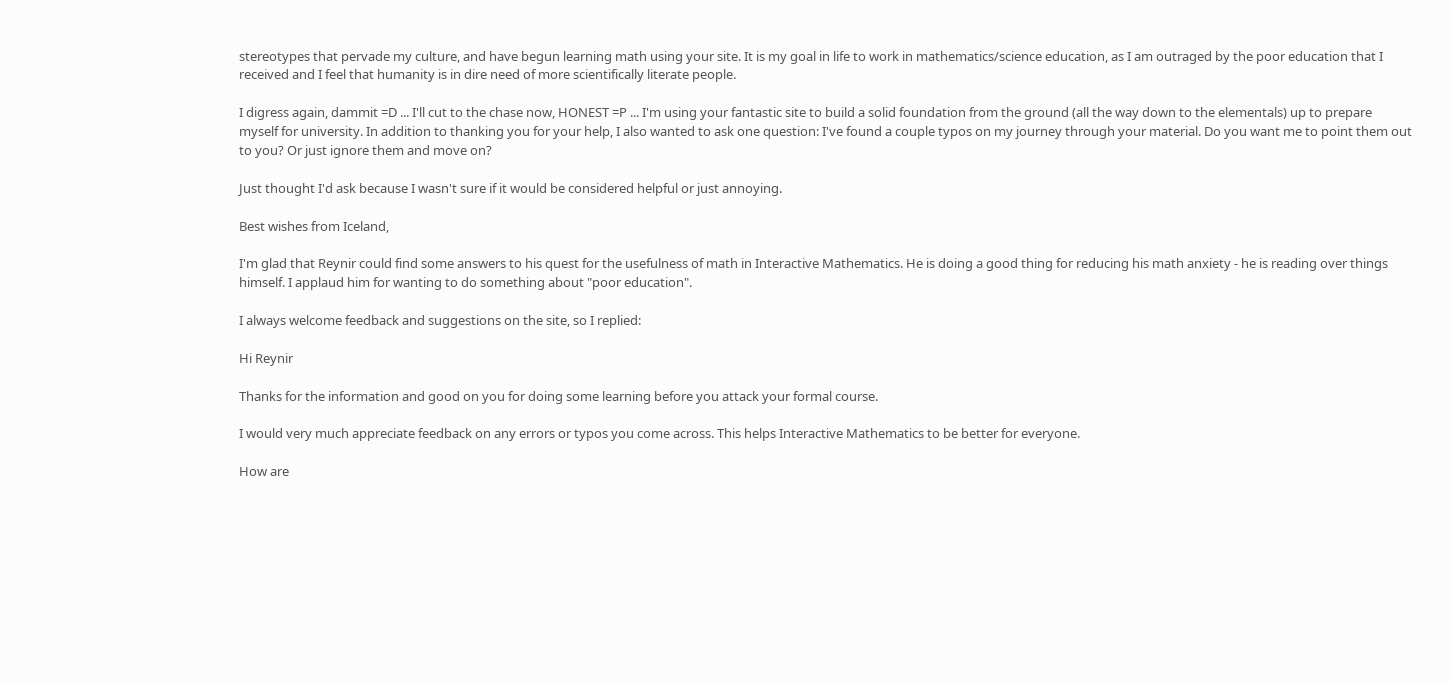stereotypes that pervade my culture, and have begun learning math using your site. It is my goal in life to work in mathematics/science education, as I am outraged by the poor education that I received and I feel that humanity is in dire need of more scientifically literate people.

I digress again, dammit =D ... I'll cut to the chase now, HONEST =P ... I'm using your fantastic site to build a solid foundation from the ground (all the way down to the elementals) up to prepare myself for university. In addition to thanking you for your help, I also wanted to ask one question: I've found a couple typos on my journey through your material. Do you want me to point them out to you? Or just ignore them and move on?

Just thought I'd ask because I wasn't sure if it would be considered helpful or just annoying.

Best wishes from Iceland,

I'm glad that Reynir could find some answers to his quest for the usefulness of math in Interactive Mathematics. He is doing a good thing for reducing his math anxiety - he is reading over things himself. I applaud him for wanting to do something about "poor education".

I always welcome feedback and suggestions on the site, so I replied:

Hi Reynir

Thanks for the information and good on you for doing some learning before you attack your formal course.

I would very much appreciate feedback on any errors or typos you come across. This helps Interactive Mathematics to be better for everyone.

How are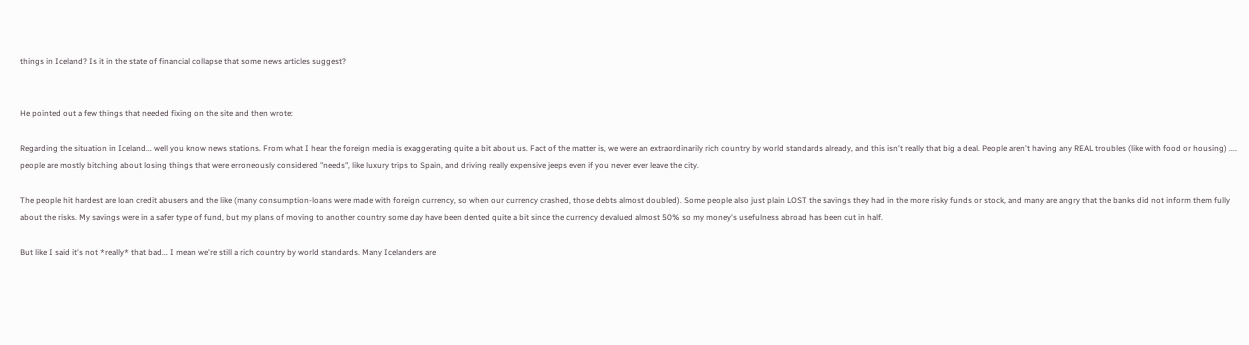things in Iceland? Is it in the state of financial collapse that some news articles suggest?


He pointed out a few things that needed fixing on the site and then wrote:

Regarding the situation in Iceland... well you know news stations. From what I hear the foreign media is exaggerating quite a bit about us. Fact of the matter is, we were an extraordinarily rich country by world standards already, and this isn't really that big a deal. People aren't having any REAL troubles (like with food or housing) .... people are mostly bitching about losing things that were erroneously considered "needs", like luxury trips to Spain, and driving really expensive jeeps even if you never ever leave the city.

The people hit hardest are loan credit abusers and the like (many consumption-loans were made with foreign currency, so when our currency crashed, those debts almost doubled). Some people also just plain LOST the savings they had in the more risky funds or stock, and many are angry that the banks did not inform them fully about the risks. My savings were in a safer type of fund, but my plans of moving to another country some day have been dented quite a bit since the currency devalued almost 50% so my money's usefulness abroad has been cut in half.

But like I said it's not *really* that bad... I mean we're still a rich country by world standards. Many Icelanders are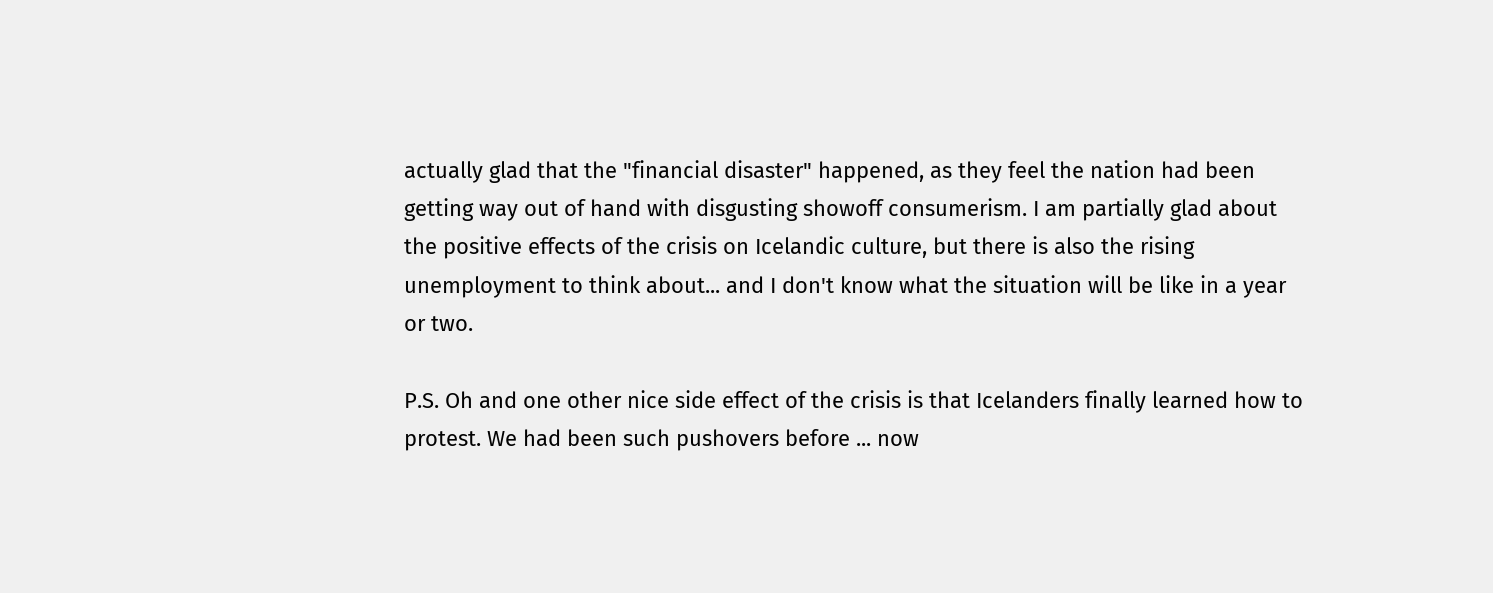actually glad that the "financial disaster" happened, as they feel the nation had been getting way out of hand with disgusting showoff consumerism. I am partially glad about the positive effects of the crisis on Icelandic culture, but there is also the rising unemployment to think about... and I don't know what the situation will be like in a year or two.

P.S. Oh and one other nice side effect of the crisis is that Icelanders finally learned how to protest. We had been such pushovers before ... now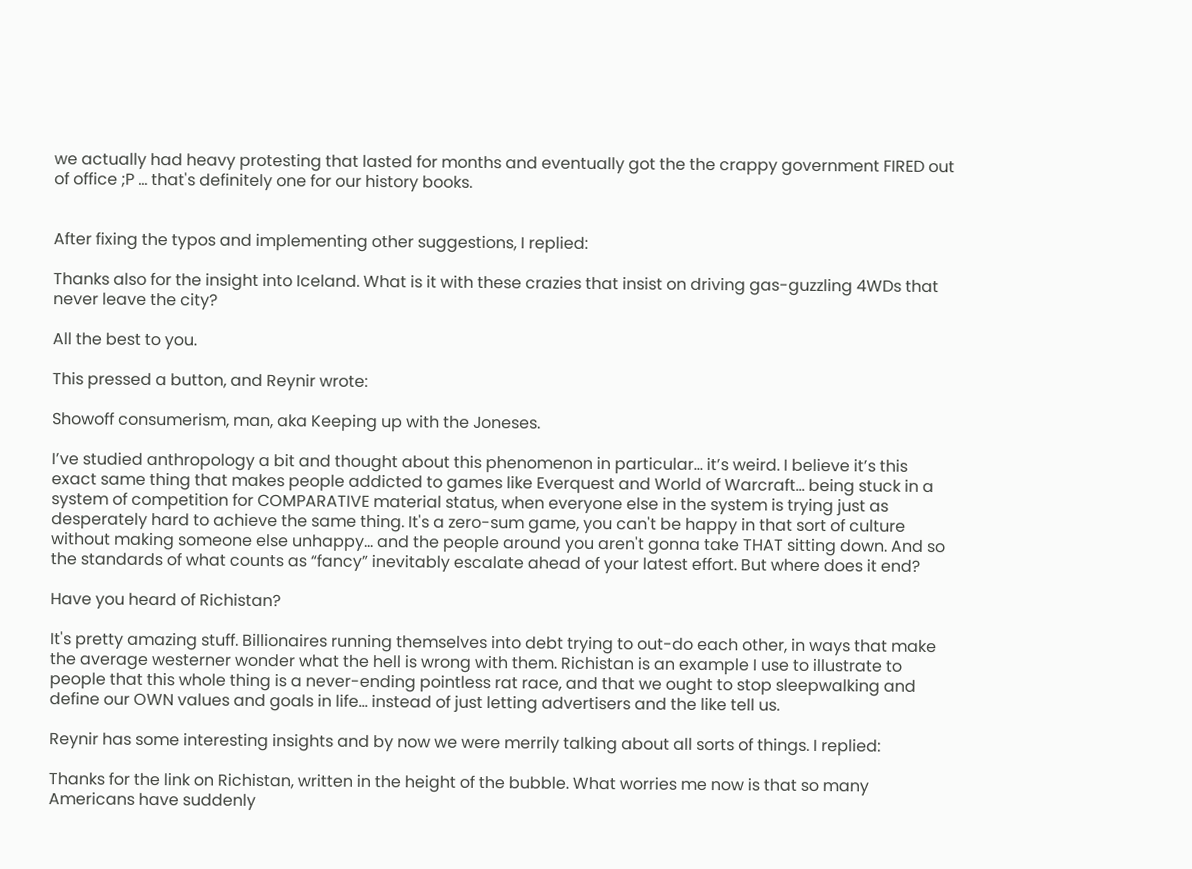we actually had heavy protesting that lasted for months and eventually got the the crappy government FIRED out of office ;P ... that's definitely one for our history books.


After fixing the typos and implementing other suggestions, I replied:

Thanks also for the insight into Iceland. What is it with these crazies that insist on driving gas-guzzling 4WDs that never leave the city?

All the best to you.

This pressed a button, and Reynir wrote:

Showoff consumerism, man, aka Keeping up with the Joneses.

I’ve studied anthropology a bit and thought about this phenomenon in particular… it’s weird. I believe it’s this exact same thing that makes people addicted to games like Everquest and World of Warcraft… being stuck in a system of competition for COMPARATIVE material status, when everyone else in the system is trying just as desperately hard to achieve the same thing. It's a zero-sum game, you can't be happy in that sort of culture without making someone else unhappy... and the people around you aren't gonna take THAT sitting down. And so the standards of what counts as “fancy” inevitably escalate ahead of your latest effort. But where does it end?

Have you heard of Richistan?

It's pretty amazing stuff. Billionaires running themselves into debt trying to out-do each other, in ways that make the average westerner wonder what the hell is wrong with them. Richistan is an example I use to illustrate to people that this whole thing is a never-ending pointless rat race, and that we ought to stop sleepwalking and define our OWN values and goals in life... instead of just letting advertisers and the like tell us.

Reynir has some interesting insights and by now we were merrily talking about all sorts of things. I replied:

Thanks for the link on Richistan, written in the height of the bubble. What worries me now is that so many Americans have suddenly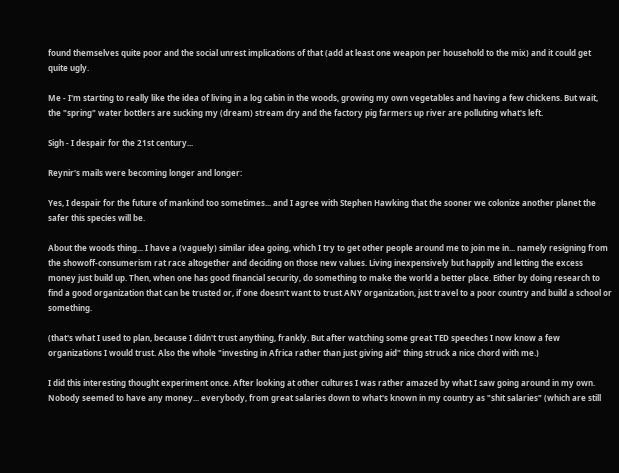found themselves quite poor and the social unrest implications of that (add at least one weapon per household to the mix) and it could get quite ugly.

Me - I'm starting to really like the idea of living in a log cabin in the woods, growing my own vegetables and having a few chickens. But wait, the "spring" water bottlers are sucking my (dream) stream dry and the factory pig farmers up river are polluting what's left.

Sigh - I despair for the 21st century...

Reynir's mails were becoming longer and longer:

Yes, I despair for the future of mankind too sometimes... and I agree with Stephen Hawking that the sooner we colonize another planet the safer this species will be.

About the woods thing... I have a (vaguely) similar idea going, which I try to get other people around me to join me in... namely resigning from the showoff-consumerism rat race altogether and deciding on those new values. Living inexpensively but happily and letting the excess money just build up. Then, when one has good financial security, do something to make the world a better place. Either by doing research to find a good organization that can be trusted or, if one doesn't want to trust ANY organization, just travel to a poor country and build a school or something.

(that's what I used to plan, because I didn't trust anything, frankly. But after watching some great TED speeches I now know a few organizations I would trust. Also the whole "investing in Africa rather than just giving aid" thing struck a nice chord with me.)

I did this interesting thought experiment once. After looking at other cultures I was rather amazed by what I saw going around in my own. Nobody seemed to have any money... everybody, from great salaries down to what's known in my country as "shit salaries" (which are still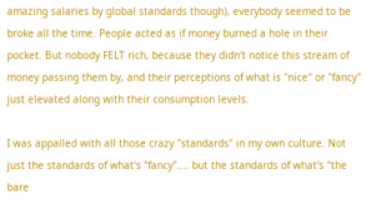amazing salaries by global standards though), everybody seemed to be broke all the time. People acted as if money burned a hole in their pocket. But nobody FELT rich, because they didn't notice this stream of money passing them by, and their perceptions of what is "nice" or "fancy" just elevated along with their consumption levels.

I was appalled with all those crazy "standards" in my own culture. Not just the standards of what's "fancy".... but the standards of what's "the bare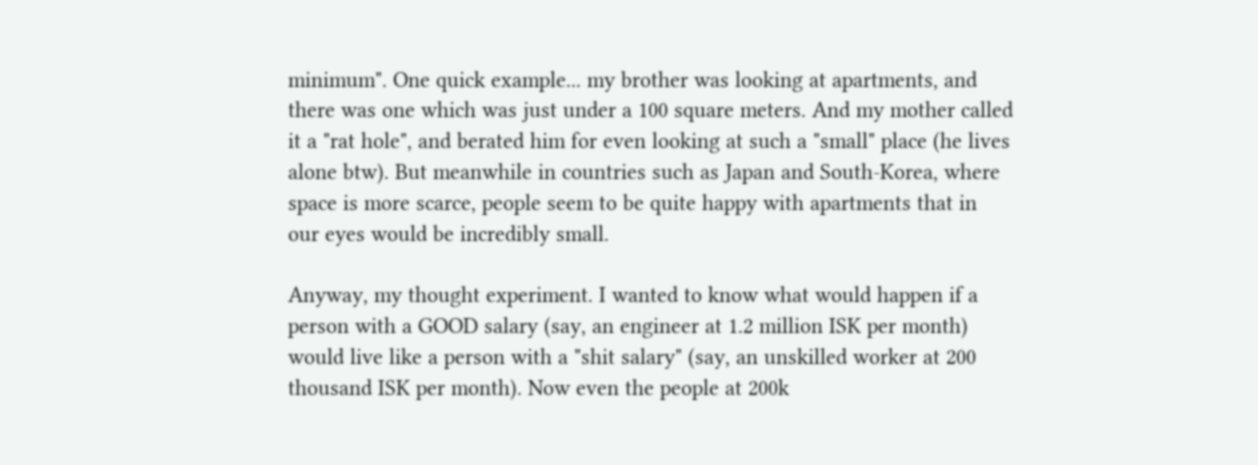minimum". One quick example... my brother was looking at apartments, and there was one which was just under a 100 square meters. And my mother called it a "rat hole", and berated him for even looking at such a "small" place (he lives alone btw). But meanwhile in countries such as Japan and South-Korea, where space is more scarce, people seem to be quite happy with apartments that in our eyes would be incredibly small.

Anyway, my thought experiment. I wanted to know what would happen if a person with a GOOD salary (say, an engineer at 1.2 million ISK per month) would live like a person with a "shit salary" (say, an unskilled worker at 200 thousand ISK per month). Now even the people at 200k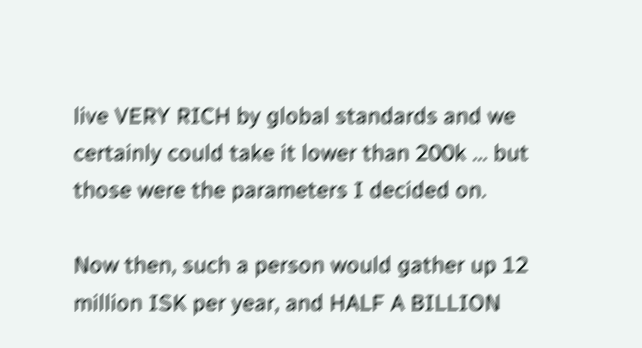live VERY RICH by global standards and we certainly could take it lower than 200k ... but those were the parameters I decided on.

Now then, such a person would gather up 12 million ISK per year, and HALF A BILLION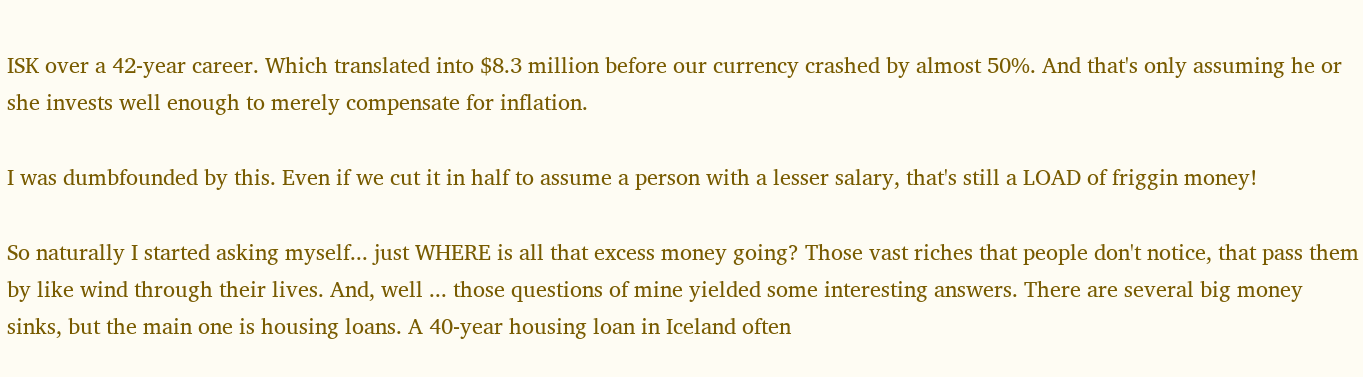ISK over a 42-year career. Which translated into $8.3 million before our currency crashed by almost 50%. And that's only assuming he or she invests well enough to merely compensate for inflation.

I was dumbfounded by this. Even if we cut it in half to assume a person with a lesser salary, that's still a LOAD of friggin money!

So naturally I started asking myself... just WHERE is all that excess money going? Those vast riches that people don't notice, that pass them by like wind through their lives. And, well ... those questions of mine yielded some interesting answers. There are several big money sinks, but the main one is housing loans. A 40-year housing loan in Iceland often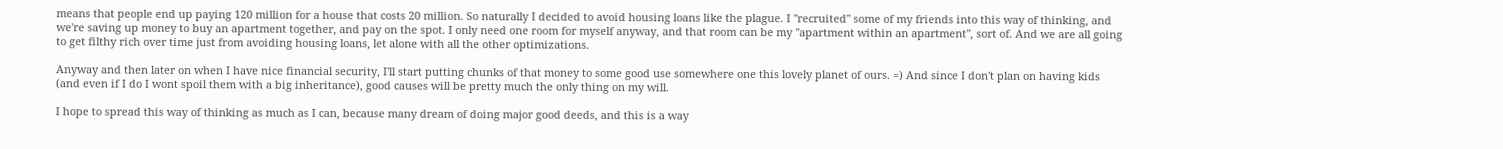means that people end up paying 120 million for a house that costs 20 million. So naturally I decided to avoid housing loans like the plague. I "recruited" some of my friends into this way of thinking, and we're saving up money to buy an apartment together, and pay on the spot. I only need one room for myself anyway, and that room can be my "apartment within an apartment", sort of. And we are all going to get filthy rich over time just from avoiding housing loans, let alone with all the other optimizations.

Anyway and then later on when I have nice financial security, I'll start putting chunks of that money to some good use somewhere one this lovely planet of ours. =) And since I don't plan on having kids (and even if I do I wont spoil them with a big inheritance), good causes will be pretty much the only thing on my will.

I hope to spread this way of thinking as much as I can, because many dream of doing major good deeds, and this is a way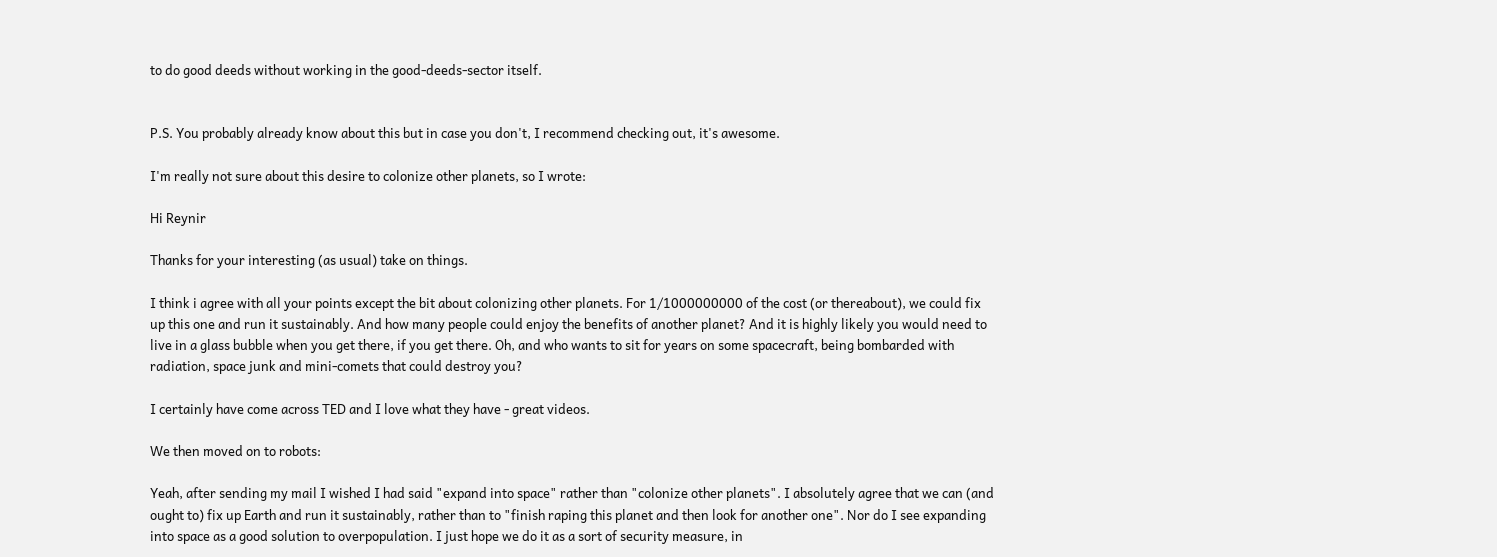to do good deeds without working in the good-deeds-sector itself.


P.S. You probably already know about this but in case you don't, I recommend checking out, it's awesome.

I'm really not sure about this desire to colonize other planets, so I wrote:

Hi Reynir

Thanks for your interesting (as usual) take on things.

I think i agree with all your points except the bit about colonizing other planets. For 1/1000000000 of the cost (or thereabout), we could fix up this one and run it sustainably. And how many people could enjoy the benefits of another planet? And it is highly likely you would need to live in a glass bubble when you get there, if you get there. Oh, and who wants to sit for years on some spacecraft, being bombarded with radiation, space junk and mini-comets that could destroy you?

I certainly have come across TED and I love what they have - great videos.

We then moved on to robots:

Yeah, after sending my mail I wished I had said "expand into space" rather than "colonize other planets". I absolutely agree that we can (and ought to) fix up Earth and run it sustainably, rather than to "finish raping this planet and then look for another one". Nor do I see expanding into space as a good solution to overpopulation. I just hope we do it as a sort of security measure, in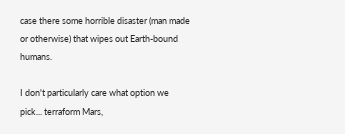case there some horrible disaster (man made or otherwise) that wipes out Earth-bound humans.

I don't particularly care what option we pick... terraform Mars,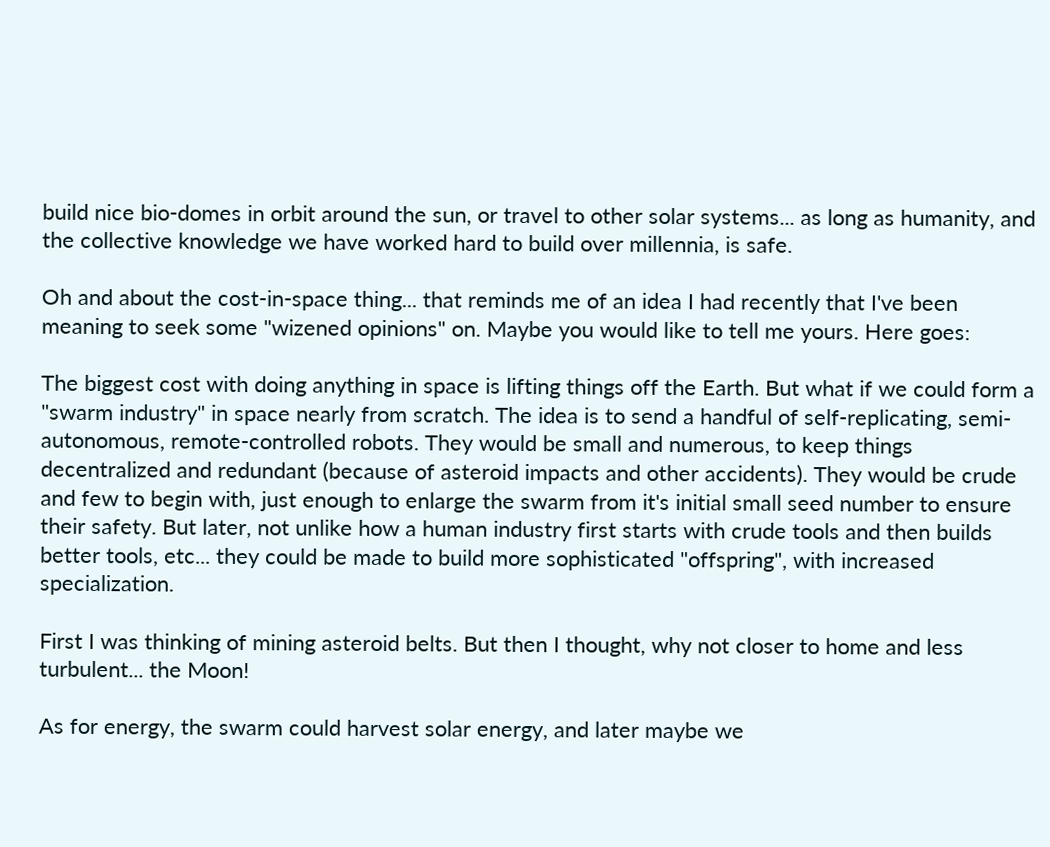build nice bio-domes in orbit around the sun, or travel to other solar systems... as long as humanity, and the collective knowledge we have worked hard to build over millennia, is safe.

Oh and about the cost-in-space thing... that reminds me of an idea I had recently that I've been meaning to seek some "wizened opinions" on. Maybe you would like to tell me yours. Here goes:

The biggest cost with doing anything in space is lifting things off the Earth. But what if we could form a "swarm industry" in space nearly from scratch. The idea is to send a handful of self-replicating, semi-autonomous, remote-controlled robots. They would be small and numerous, to keep things decentralized and redundant (because of asteroid impacts and other accidents). They would be crude and few to begin with, just enough to enlarge the swarm from it's initial small seed number to ensure their safety. But later, not unlike how a human industry first starts with crude tools and then builds better tools, etc... they could be made to build more sophisticated "offspring", with increased specialization.

First I was thinking of mining asteroid belts. But then I thought, why not closer to home and less turbulent... the Moon!

As for energy, the swarm could harvest solar energy, and later maybe we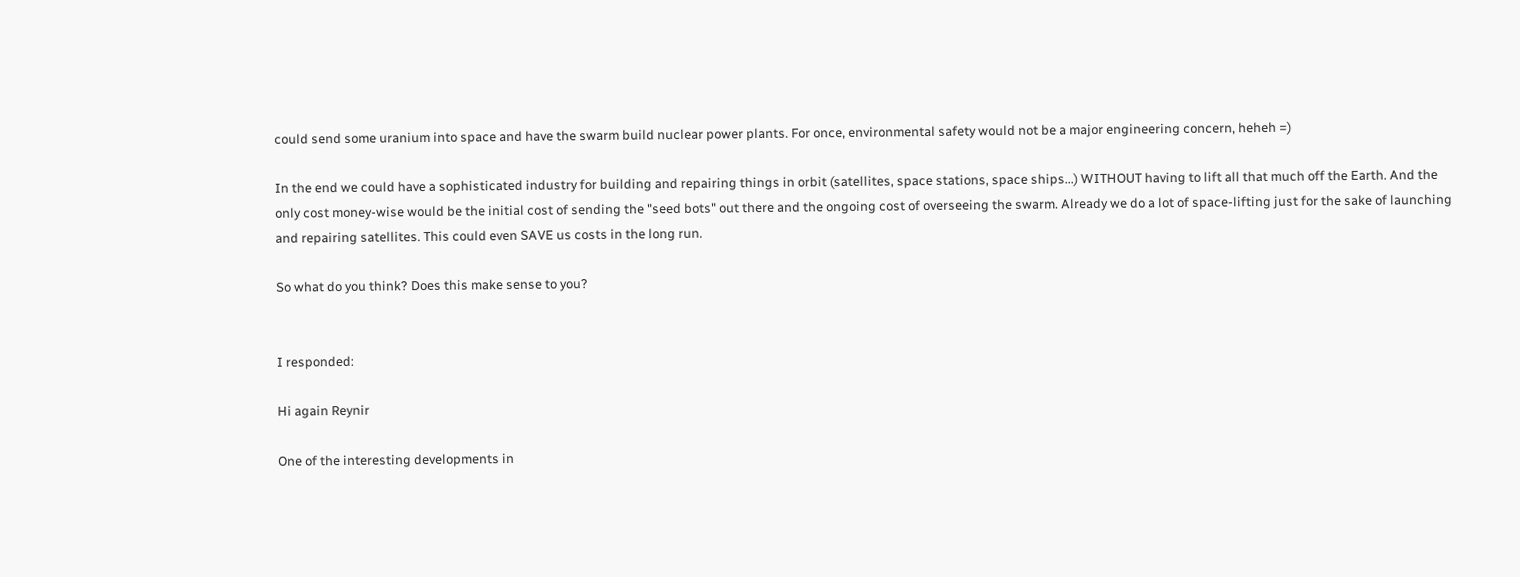could send some uranium into space and have the swarm build nuclear power plants. For once, environmental safety would not be a major engineering concern, heheh =)

In the end we could have a sophisticated industry for building and repairing things in orbit (satellites, space stations, space ships...) WITHOUT having to lift all that much off the Earth. And the only cost money-wise would be the initial cost of sending the "seed bots" out there and the ongoing cost of overseeing the swarm. Already we do a lot of space-lifting just for the sake of launching and repairing satellites. This could even SAVE us costs in the long run.

So what do you think? Does this make sense to you?


I responded:

Hi again Reynir

One of the interesting developments in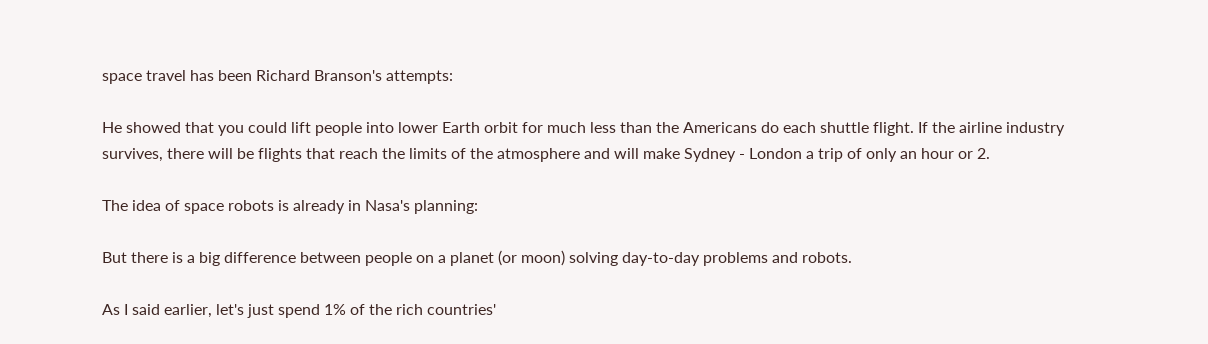space travel has been Richard Branson's attempts:

He showed that you could lift people into lower Earth orbit for much less than the Americans do each shuttle flight. If the airline industry survives, there will be flights that reach the limits of the atmosphere and will make Sydney - London a trip of only an hour or 2.

The idea of space robots is already in Nasa's planning:

But there is a big difference between people on a planet (or moon) solving day-to-day problems and robots.

As I said earlier, let's just spend 1% of the rich countries'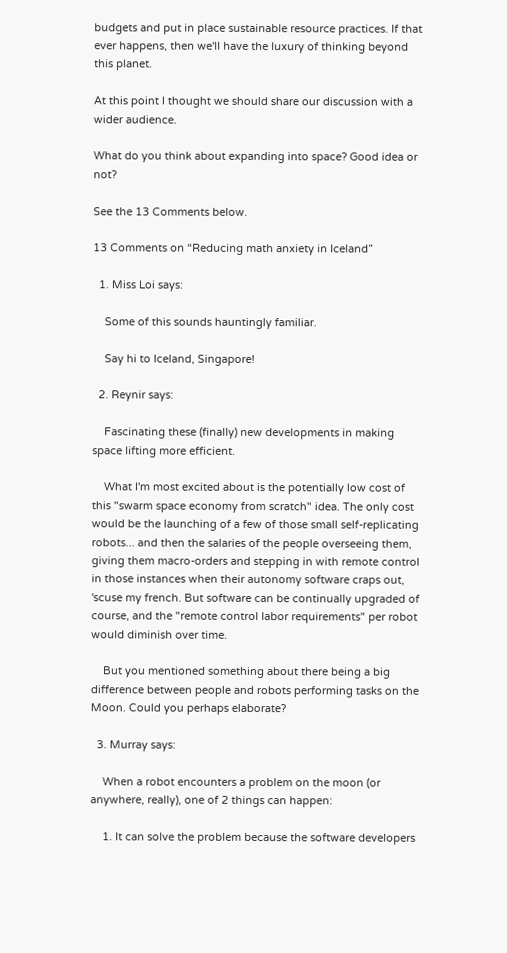budgets and put in place sustainable resource practices. If that ever happens, then we'll have the luxury of thinking beyond this planet.

At this point I thought we should share our discussion with a wider audience.

What do you think about expanding into space? Good idea or not?

See the 13 Comments below.

13 Comments on “Reducing math anxiety in Iceland”

  1. Miss Loi says:

    Some of this sounds hauntingly familiar.

    Say hi to Iceland, Singapore!

  2. Reynir says:

    Fascinating these (finally) new developments in making space lifting more efficient.

    What I'm most excited about is the potentially low cost of this "swarm space economy from scratch" idea. The only cost would be the launching of a few of those small self-replicating robots... and then the salaries of the people overseeing them, giving them macro-orders and stepping in with remote control in those instances when their autonomy software craps out, 'scuse my french. But software can be continually upgraded of course, and the "remote control labor requirements" per robot would diminish over time.

    But you mentioned something about there being a big difference between people and robots performing tasks on the Moon. Could you perhaps elaborate?

  3. Murray says:

    When a robot encounters a problem on the moon (or anywhere, really), one of 2 things can happen:

    1. It can solve the problem because the software developers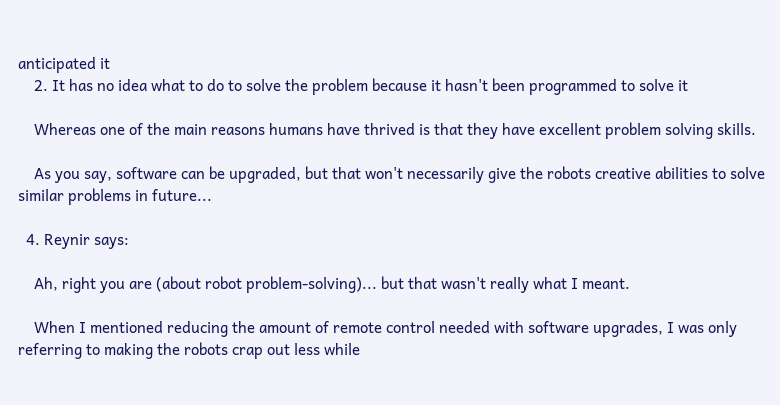anticipated it
    2. It has no idea what to do to solve the problem because it hasn't been programmed to solve it

    Whereas one of the main reasons humans have thrived is that they have excellent problem solving skills.

    As you say, software can be upgraded, but that won't necessarily give the robots creative abilities to solve similar problems in future...

  4. Reynir says:

    Ah, right you are (about robot problem-solving)... but that wasn't really what I meant.

    When I mentioned reducing the amount of remote control needed with software upgrades, I was only referring to making the robots crap out less while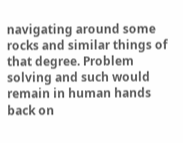navigating around some rocks and similar things of that degree. Problem solving and such would remain in human hands back on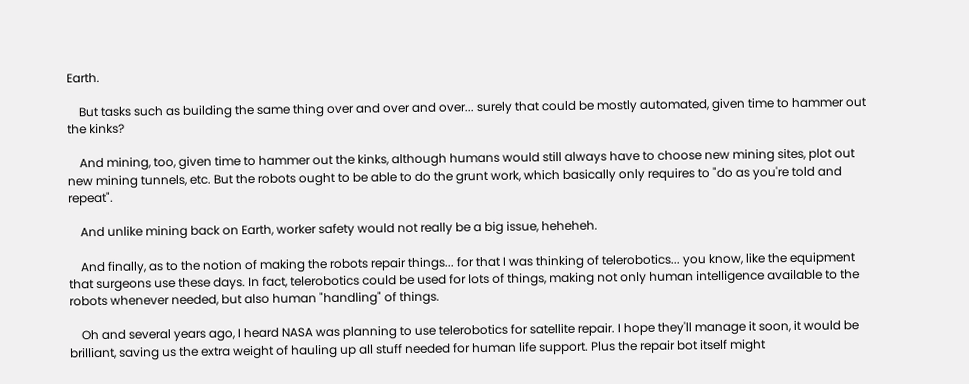Earth.

    But tasks such as building the same thing over and over and over... surely that could be mostly automated, given time to hammer out the kinks?

    And mining, too, given time to hammer out the kinks, although humans would still always have to choose new mining sites, plot out new mining tunnels, etc. But the robots ought to be able to do the grunt work, which basically only requires to "do as you're told and repeat".

    And unlike mining back on Earth, worker safety would not really be a big issue, heheheh.

    And finally, as to the notion of making the robots repair things... for that I was thinking of telerobotics... you know, like the equipment that surgeons use these days. In fact, telerobotics could be used for lots of things, making not only human intelligence available to the robots whenever needed, but also human "handling" of things.

    Oh and several years ago, I heard NASA was planning to use telerobotics for satellite repair. I hope they'll manage it soon, it would be brilliant, saving us the extra weight of hauling up all stuff needed for human life support. Plus the repair bot itself might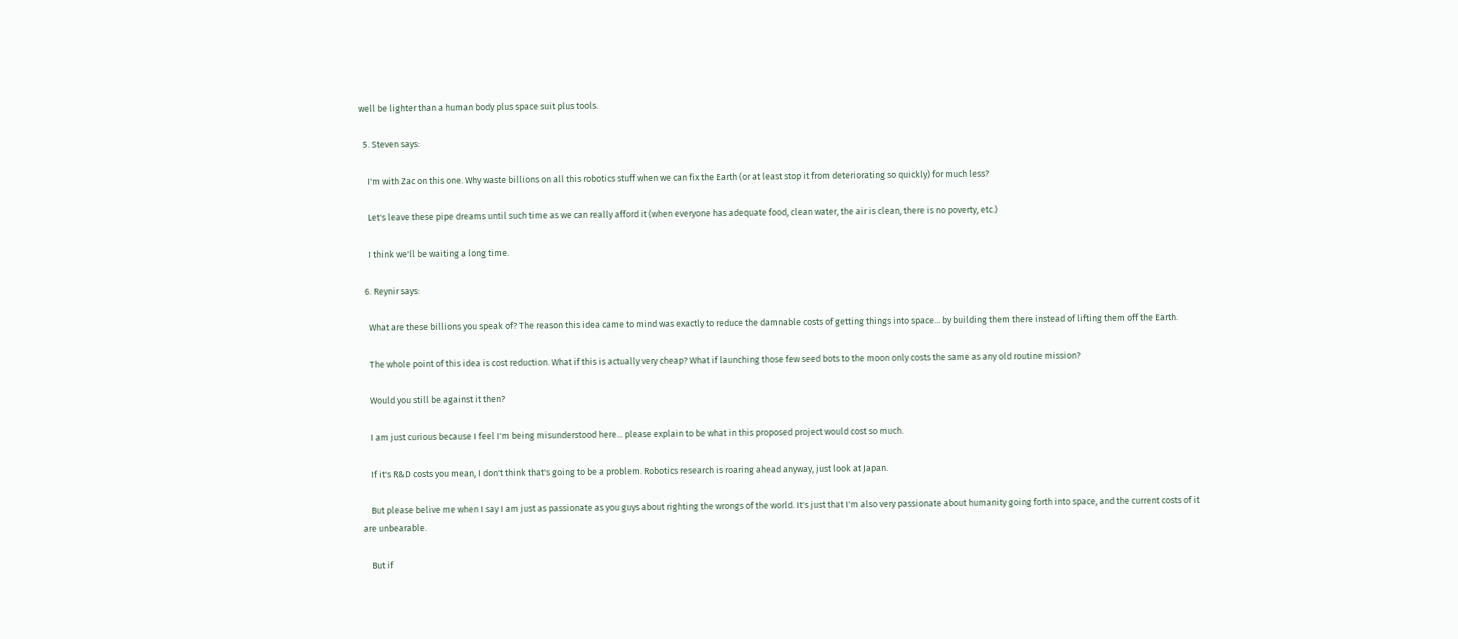well be lighter than a human body plus space suit plus tools.

  5. Steven says:

    I'm with Zac on this one. Why waste billions on all this robotics stuff when we can fix the Earth (or at least stop it from deteriorating so quickly) for much less?

    Let's leave these pipe dreams until such time as we can really afford it (when everyone has adequate food, clean water, the air is clean, there is no poverty, etc.)

    I think we'll be waiting a long time.

  6. Reynir says:

    What are these billions you speak of? The reason this idea came to mind was exactly to reduce the damnable costs of getting things into space... by building them there instead of lifting them off the Earth.

    The whole point of this idea is cost reduction. What if this is actually very cheap? What if launching those few seed bots to the moon only costs the same as any old routine mission?

    Would you still be against it then?

    I am just curious because I feel I'm being misunderstood here... please explain to be what in this proposed project would cost so much.

    If it's R&D costs you mean, I don't think that's going to be a problem. Robotics research is roaring ahead anyway, just look at Japan.

    But please belive me when I say I am just as passionate as you guys about righting the wrongs of the world. It's just that I'm also very passionate about humanity going forth into space, and the current costs of it are unbearable.

    But if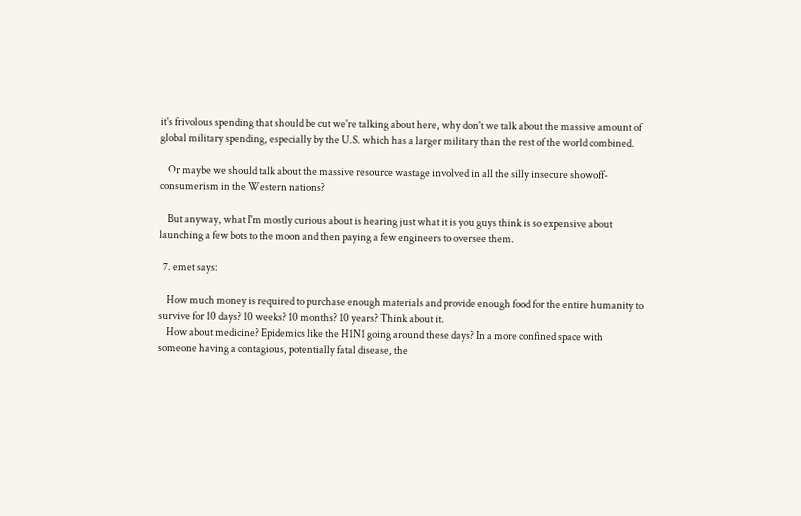it's frivolous spending that should be cut we're talking about here, why don't we talk about the massive amount of global military spending, especially by the U.S. which has a larger military than the rest of the world combined.

    Or maybe we should talk about the massive resource wastage involved in all the silly insecure showoff-consumerism in the Western nations?

    But anyway, what I'm mostly curious about is hearing just what it is you guys think is so expensive about launching a few bots to the moon and then paying a few engineers to oversee them.

  7. emet says:

    How much money is required to purchase enough materials and provide enough food for the entire humanity to survive for 10 days? 10 weeks? 10 months? 10 years? Think about it.
    How about medicine? Epidemics like the H1N1 going around these days? In a more confined space with someone having a contagious, potentially fatal disease, the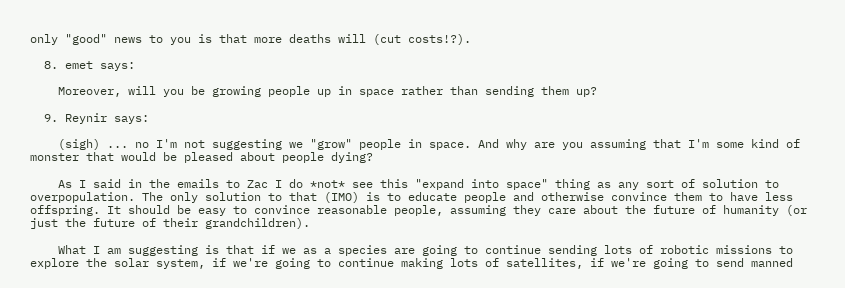only "good" news to you is that more deaths will (cut costs!?).

  8. emet says:

    Moreover, will you be growing people up in space rather than sending them up?

  9. Reynir says:

    (sigh) ... no I'm not suggesting we "grow" people in space. And why are you assuming that I'm some kind of monster that would be pleased about people dying?

    As I said in the emails to Zac I do *not* see this "expand into space" thing as any sort of solution to overpopulation. The only solution to that (IMO) is to educate people and otherwise convince them to have less offspring. It should be easy to convince reasonable people, assuming they care about the future of humanity (or just the future of their grandchildren).

    What I am suggesting is that if we as a species are going to continue sending lots of robotic missions to explore the solar system, if we're going to continue making lots of satellites, if we're going to send manned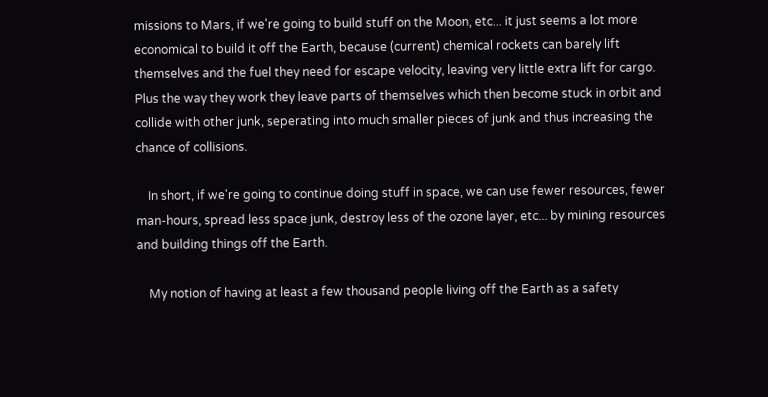missions to Mars, if we're going to build stuff on the Moon, etc... it just seems a lot more economical to build it off the Earth, because (current) chemical rockets can barely lift themselves and the fuel they need for escape velocity, leaving very little extra lift for cargo. Plus the way they work they leave parts of themselves which then become stuck in orbit and collide with other junk, seperating into much smaller pieces of junk and thus increasing the chance of collisions.

    In short, if we're going to continue doing stuff in space, we can use fewer resources, fewer man-hours, spread less space junk, destroy less of the ozone layer, etc... by mining resources and building things off the Earth.

    My notion of having at least a few thousand people living off the Earth as a safety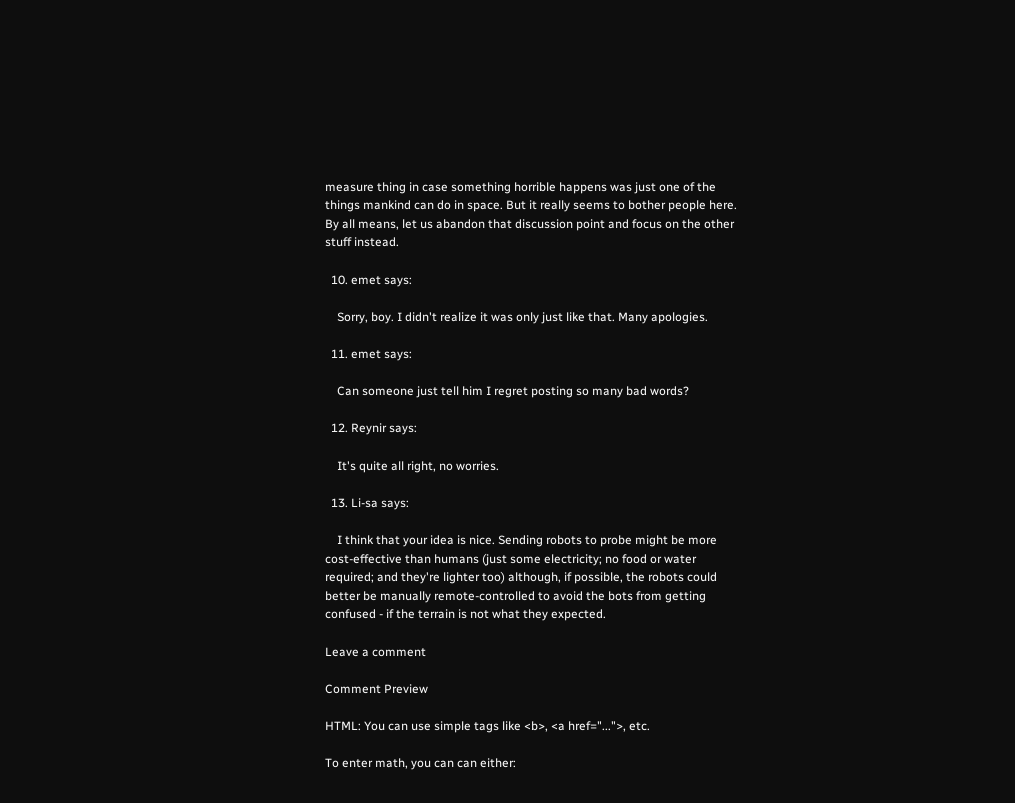measure thing in case something horrible happens was just one of the things mankind can do in space. But it really seems to bother people here. By all means, let us abandon that discussion point and focus on the other stuff instead.

  10. emet says:

    Sorry, boy. I didn't realize it was only just like that. Many apologies.

  11. emet says:

    Can someone just tell him I regret posting so many bad words?

  12. Reynir says:

    It's quite all right, no worries.

  13. Li-sa says:

    I think that your idea is nice. Sending robots to probe might be more cost-effective than humans (just some electricity; no food or water required; and they're lighter too) although, if possible, the robots could better be manually remote-controlled to avoid the bots from getting confused - if the terrain is not what they expected.

Leave a comment

Comment Preview

HTML: You can use simple tags like <b>, <a href="...">, etc.

To enter math, you can can either: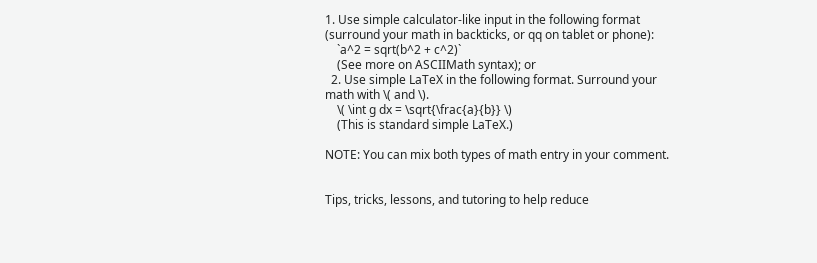1. Use simple calculator-like input in the following format (surround your math in backticks, or qq on tablet or phone):
    `a^2 = sqrt(b^2 + c^2)`
    (See more on ASCIIMath syntax); or
  2. Use simple LaTeX in the following format. Surround your math with \( and \).
    \( \int g dx = \sqrt{\frac{a}{b}} \)
    (This is standard simple LaTeX.)

NOTE: You can mix both types of math entry in your comment.


Tips, tricks, lessons, and tutoring to help reduce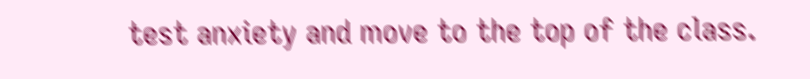test anxiety and move to the top of the class.